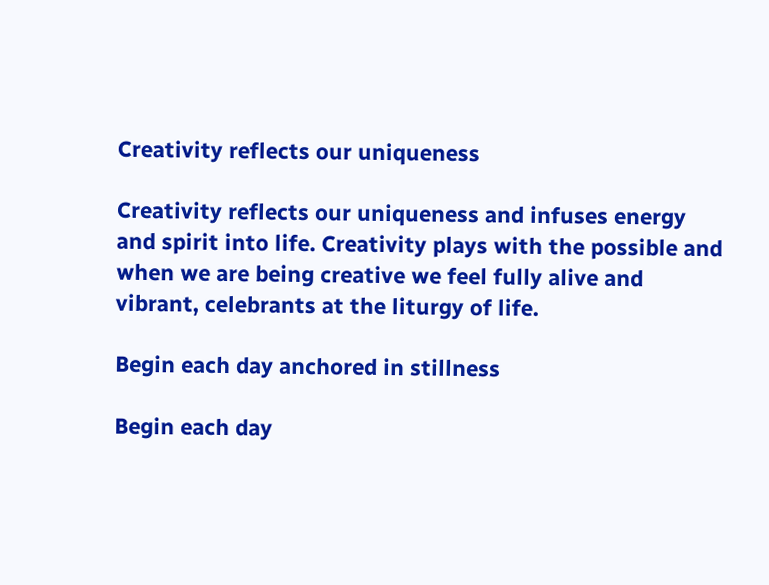Creativity reflects our uniqueness

Creativity reflects our uniqueness and infuses energy and spirit into life. Creativity plays with the possible and when we are being creative we feel fully alive and vibrant, celebrants at the liturgy of life.

Begin each day anchored in stillness

Begin each day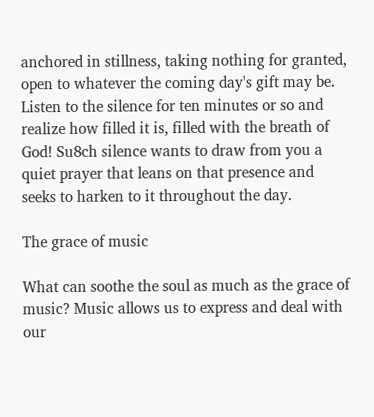anchored in stillness, taking nothing for granted, open to whatever the coming day's gift may be. Listen to the silence for ten minutes or so and realize how filled it is, filled with the breath of God! Su8ch silence wants to draw from you a quiet prayer that leans on that presence and seeks to harken to it throughout the day.

The grace of music

What can soothe the soul as much as the grace of music? Music allows us to express and deal with our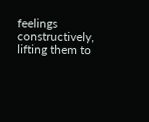feelings constructively, lifting them to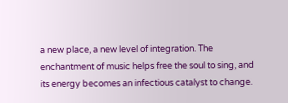a new place, a new level of integration. The enchantment of music helps free the soul to sing, and its energy becomes an infectious catalyst to change.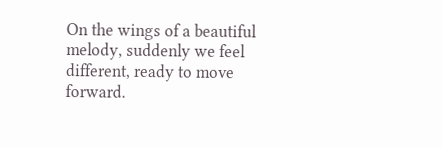On the wings of a beautiful melody, suddenly we feel different, ready to move forward.